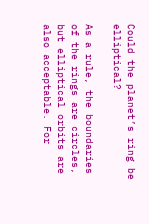Could the planet’s ring be elliptical?

As a rule, the boundaries of the rings are circles, but elliptical orbits are also acceptable. For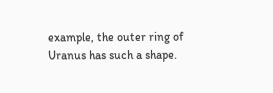example, the outer ring of Uranus has such a shape.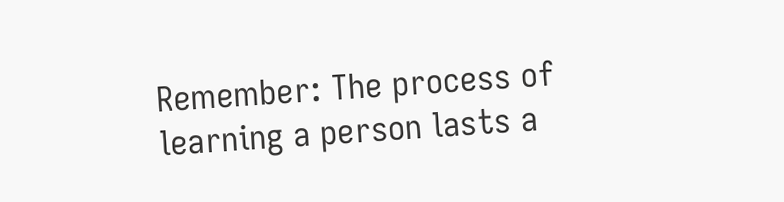Remember: The process of learning a person lasts a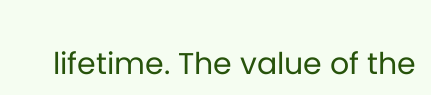lifetime. The value of the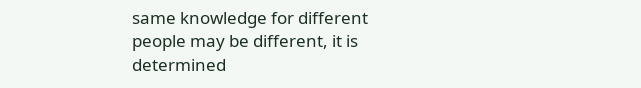same knowledge for different people may be different, it is determined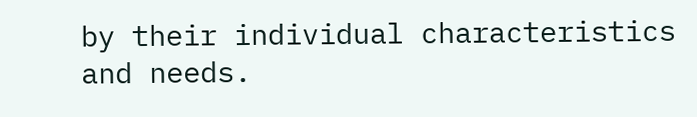by their individual characteristics and needs.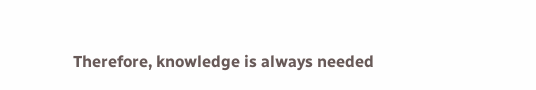Therefore, knowledge is always needed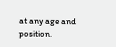at any age and position.